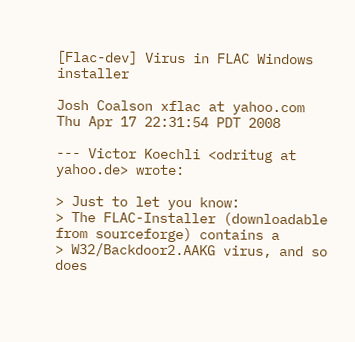[Flac-dev] Virus in FLAC Windows installer

Josh Coalson xflac at yahoo.com
Thu Apr 17 22:31:54 PDT 2008

--- Victor Koechli <odritug at yahoo.de> wrote:

> Just to let you know:
> The FLAC-Installer (downloadable from sourceforge) contains a
> W32/Backdoor2.AAKG virus, and so does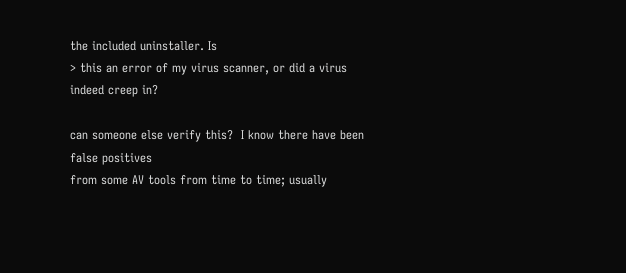the included uninstaller. Is
> this an error of my virus scanner, or did a virus indeed creep in?

can someone else verify this?  I know there have been false positives
from some AV tools from time to time; usually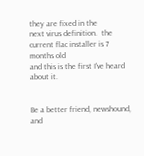they are fixed in the
next virus definition.  the current flac installer is 7 months old
and this is the first I've heard about it.


Be a better friend, newshound, and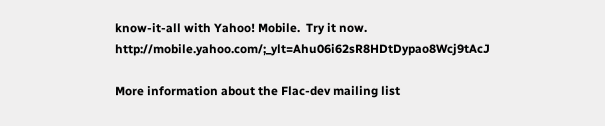know-it-all with Yahoo! Mobile.  Try it now.  http://mobile.yahoo.com/;_ylt=Ahu06i62sR8HDtDypao8Wcj9tAcJ

More information about the Flac-dev mailing list